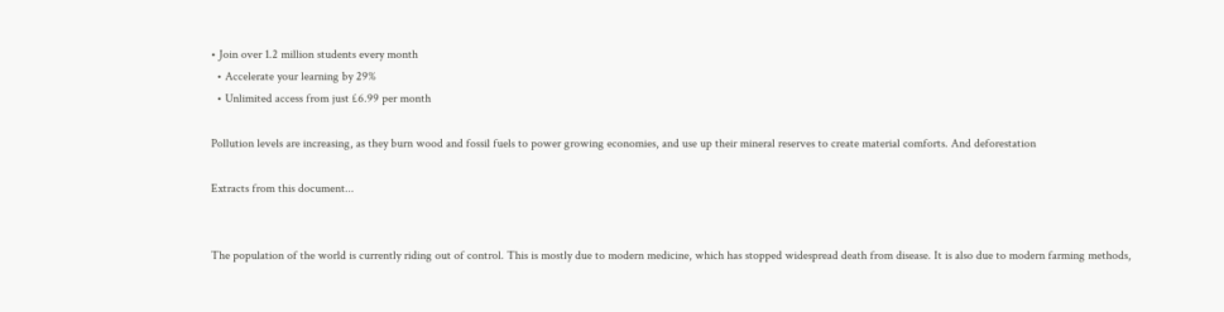• Join over 1.2 million students every month
  • Accelerate your learning by 29%
  • Unlimited access from just £6.99 per month

Pollution levels are increasing, as they burn wood and fossil fuels to power growing economies, and use up their mineral reserves to create material comforts. And deforestation

Extracts from this document...


The population of the world is currently riding out of control. This is mostly due to modern medicine, which has stopped widespread death from disease. It is also due to modern farming methods,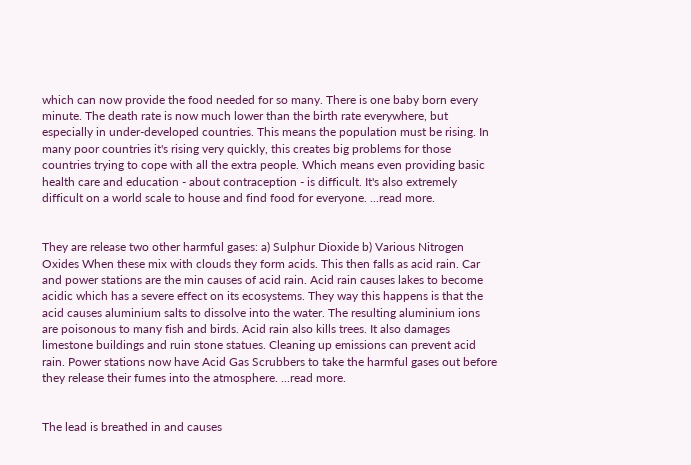which can now provide the food needed for so many. There is one baby born every minute. The death rate is now much lower than the birth rate everywhere, but especially in under-developed countries. This means the population must be rising. In many poor countries it's rising very quickly, this creates big problems for those countries trying to cope with all the extra people. Which means even providing basic health care and education - about contraception - is difficult. It's also extremely difficult on a world scale to house and find food for everyone. ...read more.


They are release two other harmful gases: a) Sulphur Dioxide b) Various Nitrogen Oxides When these mix with clouds they form acids. This then falls as acid rain. Car and power stations are the min causes of acid rain. Acid rain causes lakes to become acidic which has a severe effect on its ecosystems. They way this happens is that the acid causes aluminium salts to dissolve into the water. The resulting aluminium ions are poisonous to many fish and birds. Acid rain also kills trees. It also damages limestone buildings and ruin stone statues. Cleaning up emissions can prevent acid rain. Power stations now have Acid Gas Scrubbers to take the harmful gases out before they release their fumes into the atmosphere. ...read more.


The lead is breathed in and causes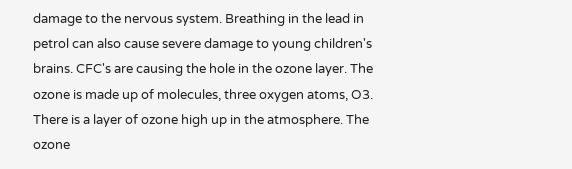damage to the nervous system. Breathing in the lead in petrol can also cause severe damage to young children's brains. CFC's are causing the hole in the ozone layer. The ozone is made up of molecules, three oxygen atoms, O3. There is a layer of ozone high up in the atmosphere. The ozone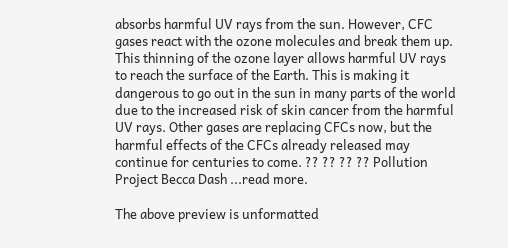absorbs harmful UV rays from the sun. However, CFC gases react with the ozone molecules and break them up. This thinning of the ozone layer allows harmful UV rays to reach the surface of the Earth. This is making it dangerous to go out in the sun in many parts of the world due to the increased risk of skin cancer from the harmful UV rays. Other gases are replacing CFCs now, but the harmful effects of the CFCs already released may continue for centuries to come. ?? ?? ?? ?? Pollution Project Becca Dash ...read more.

The above preview is unformatted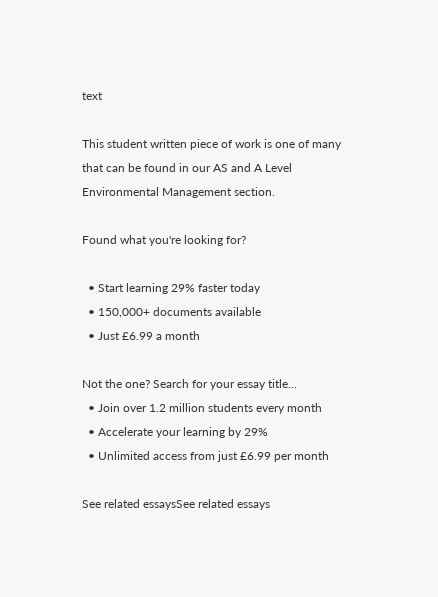text

This student written piece of work is one of many that can be found in our AS and A Level Environmental Management section.

Found what you're looking for?

  • Start learning 29% faster today
  • 150,000+ documents available
  • Just £6.99 a month

Not the one? Search for your essay title...
  • Join over 1.2 million students every month
  • Accelerate your learning by 29%
  • Unlimited access from just £6.99 per month

See related essaysSee related essays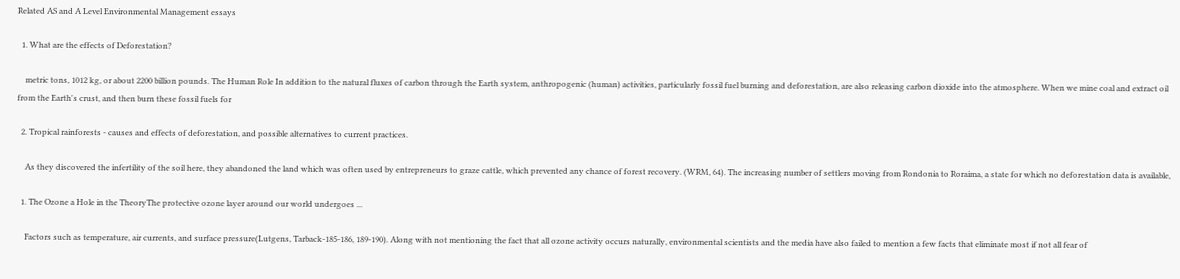Related AS and A Level Environmental Management essays

  1. What are the effects of Deforestation?

    metric tons, 1012 kg, or about 2200 billion pounds. The Human Role In addition to the natural fluxes of carbon through the Earth system, anthropogenic (human) activities, particularly fossil fuel burning and deforestation, are also releasing carbon dioxide into the atmosphere. When we mine coal and extract oil from the Earth's crust, and then burn these fossil fuels for

  2. Tropical rainforests - causes and effects of deforestation, and possible alternatives to current practices.

    As they discovered the infertility of the soil here, they abandoned the land which was often used by entrepreneurs to graze cattle, which prevented any chance of forest recovery. (WRM, 64). The increasing number of settlers moving from Rondonia to Roraima, a state for which no deforestation data is available,

  1. The Ozone a Hole in the TheoryThe protective ozone layer around our world undergoes ...

    Factors such as temperature, air currents, and surface pressure(Lutgens, Tarback-185-186, 189-190). Along with not mentioning the fact that all ozone activity occurs naturally, environmental scientists and the media have also failed to mention a few facts that eliminate most if not all fear of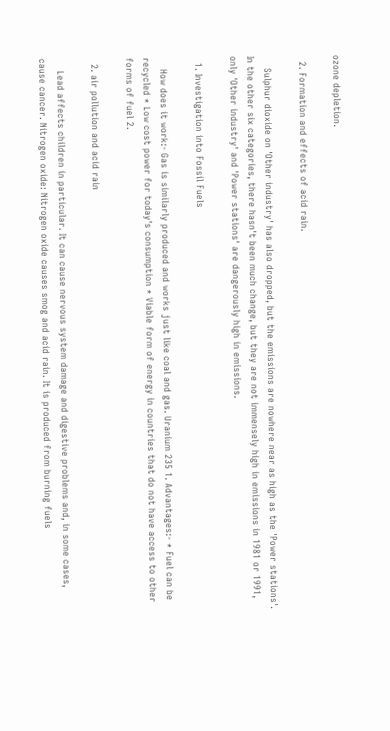ozone depletion.

  2. Formation and effects of acid rain.

    Sulphur dioxide on 'Other industry' has also dropped, but the emissions are nowhere near as high as the 'Power stations'. In the other six categories, there hasn't been much change, but they are not immensely high in emissions in 1981 or 1991, only 'Other industry' and 'Power stations' are dangerously high in emissions.

  1. Investigation into Fossil Fuels

    How does it work:- Gas is similarly produced and works just like coal and gas. Uranium 235 1. Advantages:- * Fuel can be recycled * Low cost power for today's consumption * Viable form of energy in countries that do not have access to other forms of fuel 2.

  2. air pollution and acid rain

    Lead affects children in particular. It can cause nervous system damage and digestive problems and, in some cases, cause cancer. Nitrogen oxide: Nitrogen oxide causes smog and acid rain. It is produced from burning fuels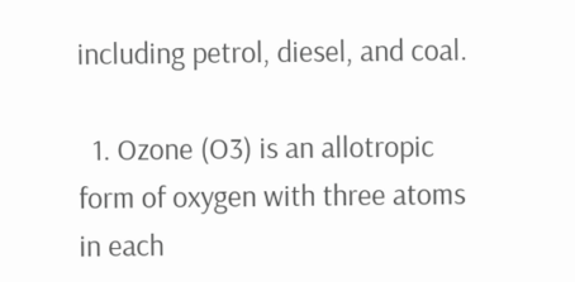including petrol, diesel, and coal.

  1. Ozone (O3) is an allotropic form of oxygen with three atoms in each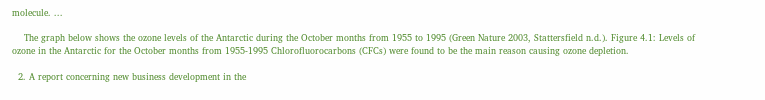molecule. ...

    The graph below shows the ozone levels of the Antarctic during the October months from 1955 to 1995 (Green Nature 2003, Stattersfield n.d.). Figure 4.1: Levels of ozone in the Antarctic for the October months from 1955-1995 Chlorofluorocarbons (CFCs) were found to be the main reason causing ozone depletion.

  2. A report concerning new business development in the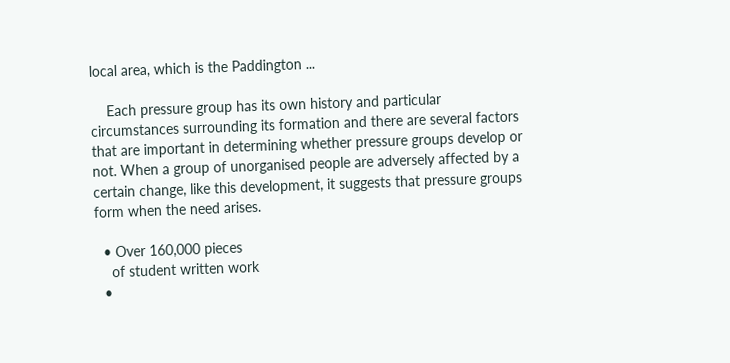local area, which is the Paddington ...

    Each pressure group has its own history and particular circumstances surrounding its formation and there are several factors that are important in determining whether pressure groups develop or not. When a group of unorganised people are adversely affected by a certain change, like this development, it suggests that pressure groups form when the need arises.

  • Over 160,000 pieces
    of student written work
  •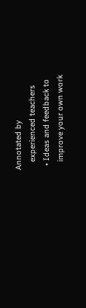Annotated by
    experienced teachers
  • Ideas and feedback to
    improve your own work